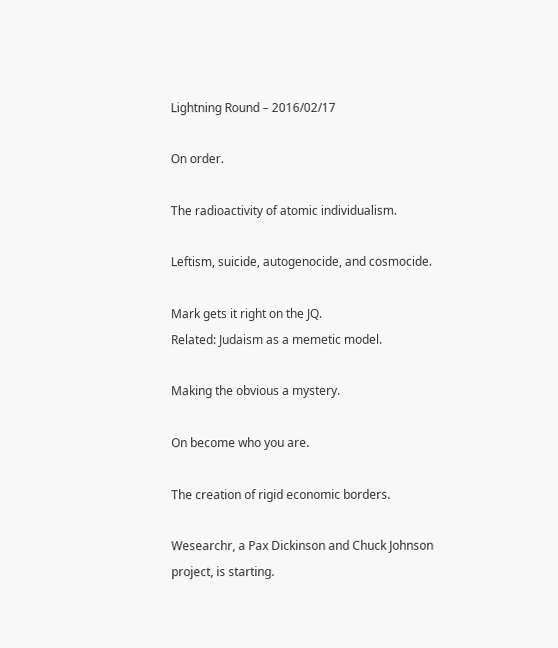Lightning Round – 2016/02/17

On order.

The radioactivity of atomic individualism.

Leftism, suicide, autogenocide, and cosmocide.

Mark gets it right on the JQ.
Related: Judaism as a memetic model.

Making the obvious a mystery.

On become who you are.

The creation of rigid economic borders.

Wesearchr, a Pax Dickinson and Chuck Johnson project, is starting.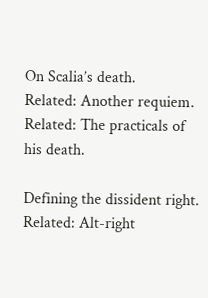On Scalia’s death.
Related: Another requiem.
Related: The practicals of his death.

Defining the dissident right.
Related: Alt-right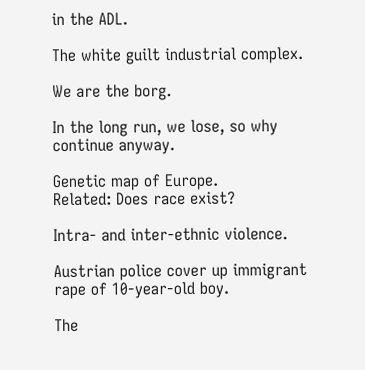in the ADL.

The white guilt industrial complex.

We are the borg.

In the long run, we lose, so why continue anyway.

Genetic map of Europe.
Related: Does race exist?

Intra- and inter-ethnic violence.

Austrian police cover up immigrant rape of 10-year-old boy.

The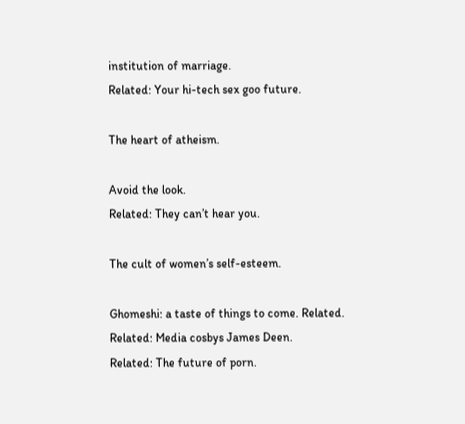institution of marriage.
Related: Your hi-tech sex goo future.

The heart of atheism.

Avoid the look.
Related: They can’t hear you.

The cult of women’s self-esteem.

Ghomeshi: a taste of things to come. Related.
Related: Media cosbys James Deen.
Related: The future of porn.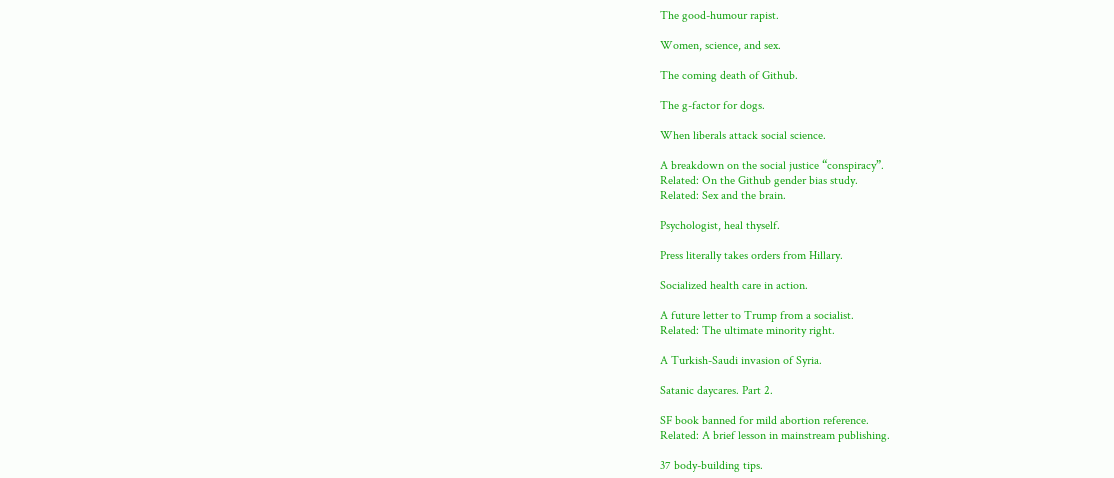The good-humour rapist.

Women, science, and sex.

The coming death of Github.

The g-factor for dogs.

When liberals attack social science.

A breakdown on the social justice “conspiracy”.
Related: On the Github gender bias study.
Related: Sex and the brain.

Psychologist, heal thyself.

Press literally takes orders from Hillary.

Socialized health care in action.

A future letter to Trump from a socialist.
Related: The ultimate minority right.

A Turkish-Saudi invasion of Syria.

Satanic daycares. Part 2.

SF book banned for mild abortion reference.
Related: A brief lesson in mainstream publishing.

37 body-building tips.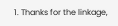1. Thanks for the linkage,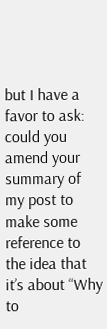but I have a favor to ask: could you amend your summary of my post to make some reference to the idea that it’s about “Why to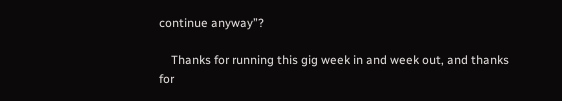continue anyway”?

    Thanks for running this gig week in and week out, and thanks for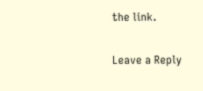the link.

Leave a Reply